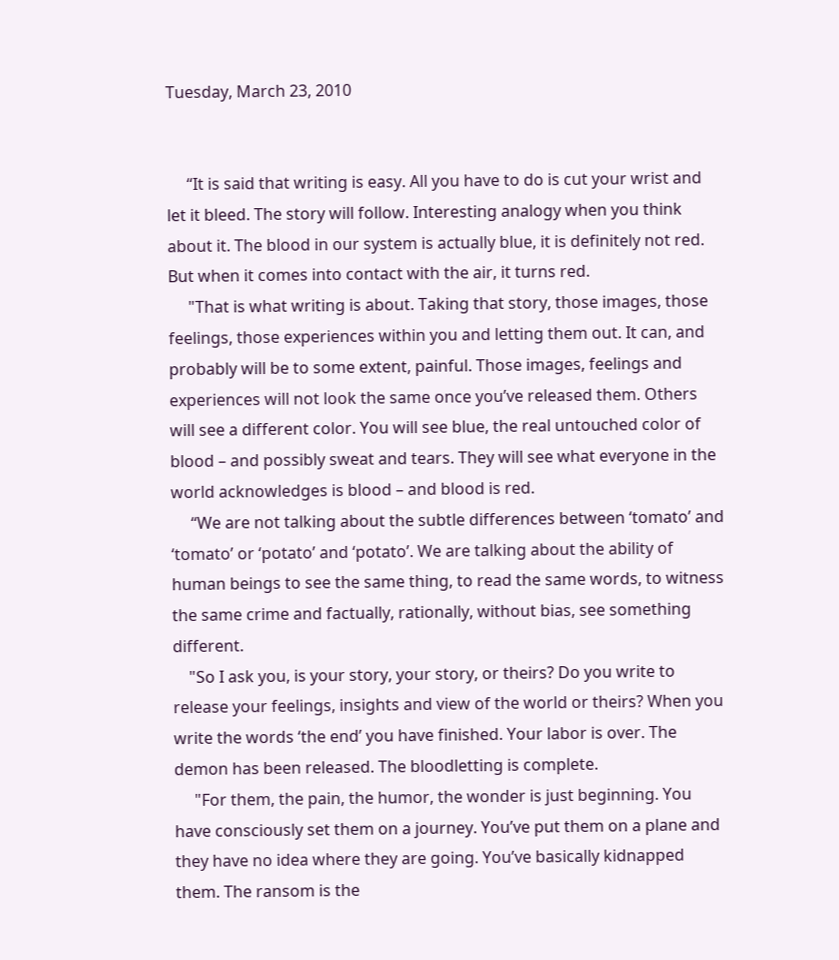Tuesday, March 23, 2010


     “It is said that writing is easy. All you have to do is cut your wrist and let it bleed. The story will follow. Interesting analogy when you think about it. The blood in our system is actually blue, it is definitely not red. But when it comes into contact with the air, it turns red.
     "That is what writing is about. Taking that story, those images, those feelings, those experiences within you and letting them out. It can, and probably will be to some extent, painful. Those images, feelings and experiences will not look the same once you’ve released them. Others will see a different color. You will see blue, the real untouched color of blood – and possibly sweat and tears. They will see what everyone in the world acknowledges is blood – and blood is red.
     “We are not talking about the subtle differences between ‘tomato’ and ‘tomato’ or ‘potato’ and ‘potato’. We are talking about the ability of human beings to see the same thing, to read the same words, to witness the same crime and factually, rationally, without bias, see something different.
    "So I ask you, is your story, your story, or theirs? Do you write to release your feelings, insights and view of the world or theirs? When you write the words ‘the end’ you have finished. Your labor is over. The demon has been released. The bloodletting is complete.
     "For them, the pain, the humor, the wonder is just beginning. You have consciously set them on a journey. You’ve put them on a plane and they have no idea where they are going. You’ve basically kidnapped them. The ransom is the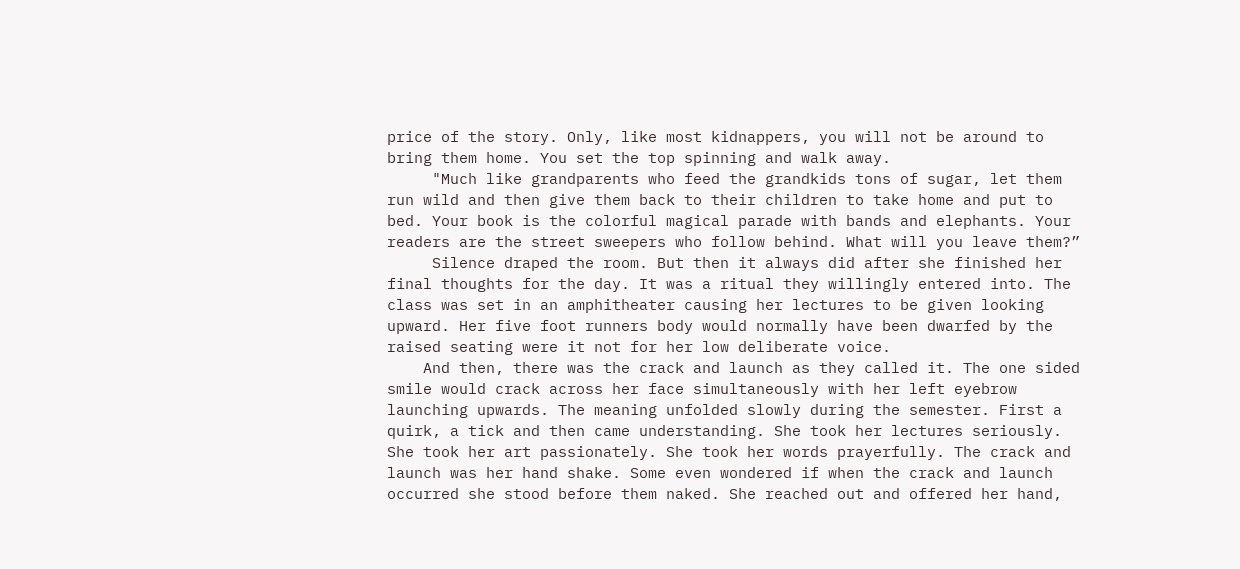price of the story. Only, like most kidnappers, you will not be around to bring them home. You set the top spinning and walk away.
     "Much like grandparents who feed the grandkids tons of sugar, let them run wild and then give them back to their children to take home and put to bed. Your book is the colorful magical parade with bands and elephants. Your readers are the street sweepers who follow behind. What will you leave them?”
     Silence draped the room. But then it always did after she finished her final thoughts for the day. It was a ritual they willingly entered into. The class was set in an amphitheater causing her lectures to be given looking upward. Her five foot runners body would normally have been dwarfed by the raised seating were it not for her low deliberate voice.
    And then, there was the crack and launch as they called it. The one sided smile would crack across her face simultaneously with her left eyebrow launching upwards. The meaning unfolded slowly during the semester. First a quirk, a tick and then came understanding. She took her lectures seriously. She took her art passionately. She took her words prayerfully. The crack and launch was her hand shake. Some even wondered if when the crack and launch occurred she stood before them naked. She reached out and offered her hand,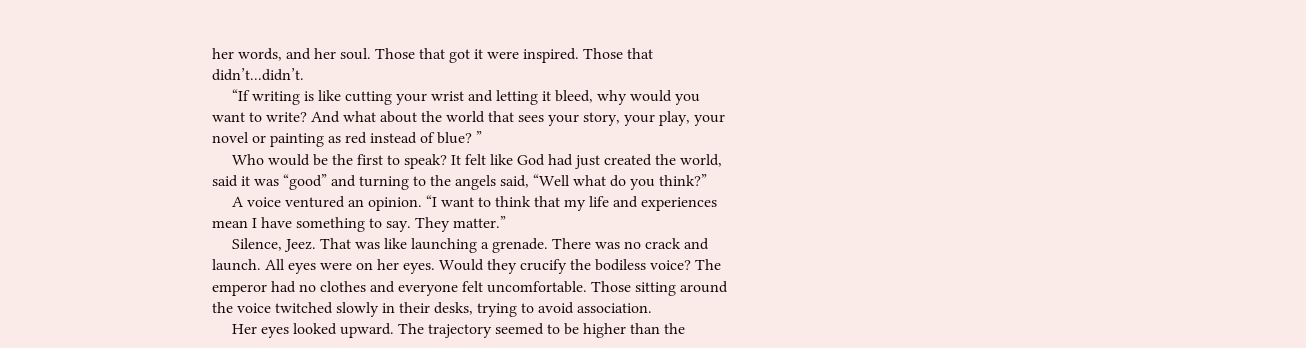her words, and her soul. Those that got it were inspired. Those that didn’t...didn’t.
     “If writing is like cutting your wrist and letting it bleed, why would you want to write? And what about the world that sees your story, your play, your novel or painting as red instead of blue? ”
     Who would be the first to speak? It felt like God had just created the world, said it was “good” and turning to the angels said, “Well what do you think?”
     A voice ventured an opinion. “I want to think that my life and experiences mean I have something to say. They matter.”
     Silence, Jeez. That was like launching a grenade. There was no crack and launch. All eyes were on her eyes. Would they crucify the bodiless voice? The emperor had no clothes and everyone felt uncomfortable. Those sitting around the voice twitched slowly in their desks, trying to avoid association.
     Her eyes looked upward. The trajectory seemed to be higher than the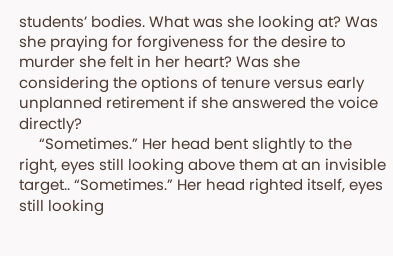students’ bodies. What was she looking at? Was she praying for forgiveness for the desire to murder she felt in her heart? Was she considering the options of tenure versus early unplanned retirement if she answered the voice directly?
     “Sometimes.” Her head bent slightly to the right, eyes still looking above them at an invisible target.. “Sometimes.” Her head righted itself, eyes still looking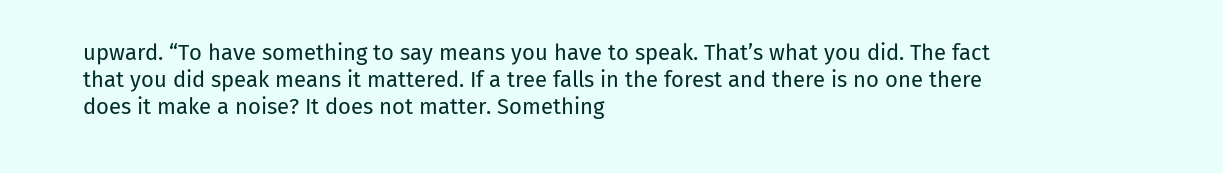upward. “To have something to say means you have to speak. That’s what you did. The fact that you did speak means it mattered. If a tree falls in the forest and there is no one there does it make a noise? It does not matter. Something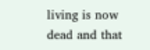living is now dead and that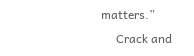matters.”
     Crack and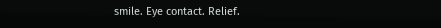smile. Eye contact. Relief.